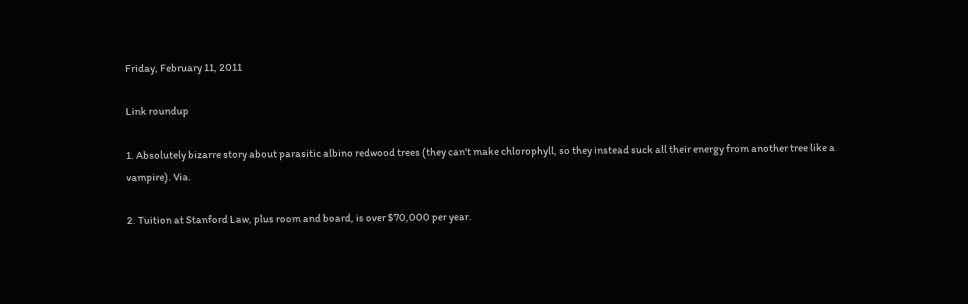Friday, February 11, 2011

Link roundup

1. Absolutely bizarre story about parasitic albino redwood trees (they can't make chlorophyll, so they instead suck all their energy from another tree like a vampire). Via.

2. Tuition at Stanford Law, plus room and board, is over $70,000 per year.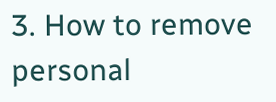3. How to remove personal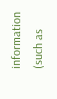information (such as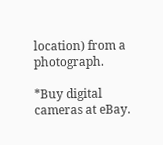location) from a photograph.

*Buy digital cameras at eBay.